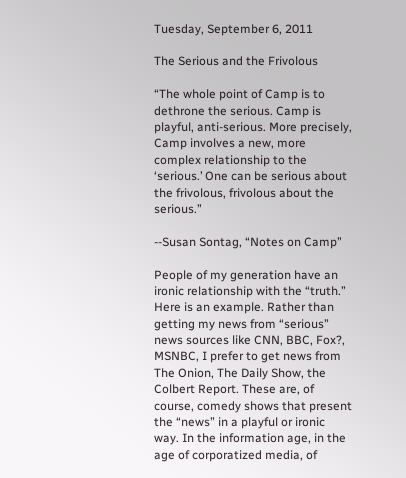Tuesday, September 6, 2011

The Serious and the Frivolous

“The whole point of Camp is to dethrone the serious. Camp is playful, anti-serious. More precisely, Camp involves a new, more complex relationship to the ‘serious.’ One can be serious about the frivolous, frivolous about the serious.”

--Susan Sontag, “Notes on Camp”

People of my generation have an ironic relationship with the “truth.” Here is an example. Rather than getting my news from “serious” news sources like CNN, BBC, Fox?, MSNBC, I prefer to get news from The Onion, The Daily Show, the Colbert Report. These are, of course, comedy shows that present the “news” in a playful or ironic way. In the information age, in the age of corporatized media, of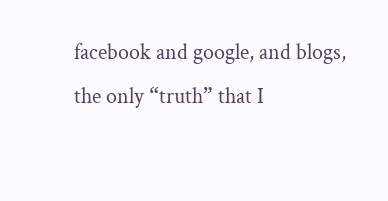facebook and google, and blogs, the only “truth” that I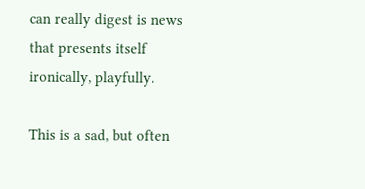can really digest is news that presents itself ironically, playfully.

This is a sad, but often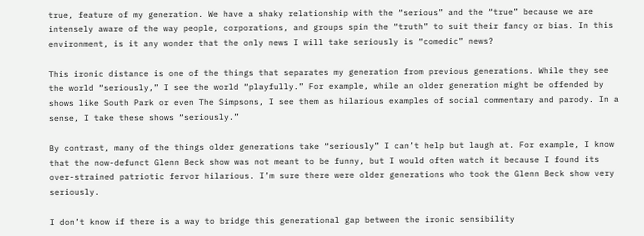true, feature of my generation. We have a shaky relationship with the “serious” and the “true” because we are intensely aware of the way people, corporations, and groups spin the “truth” to suit their fancy or bias. In this environment, is it any wonder that the only news I will take seriously is “comedic” news?

This ironic distance is one of the things that separates my generation from previous generations. While they see the world “seriously,” I see the world “playfully.” For example, while an older generation might be offended by shows like South Park or even The Simpsons, I see them as hilarious examples of social commentary and parody. In a sense, I take these shows “seriously.”

By contrast, many of the things older generations take “seriously” I can’t help but laugh at. For example, I know that the now-defunct Glenn Beck show was not meant to be funny, but I would often watch it because I found its over-strained patriotic fervor hilarious. I’m sure there were older generations who took the Glenn Beck show very seriously.

I don’t know if there is a way to bridge this generational gap between the ironic sensibility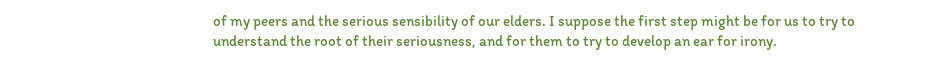of my peers and the serious sensibility of our elders. I suppose the first step might be for us to try to understand the root of their seriousness, and for them to try to develop an ear for irony.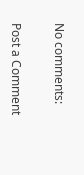No comments:

Post a Comment